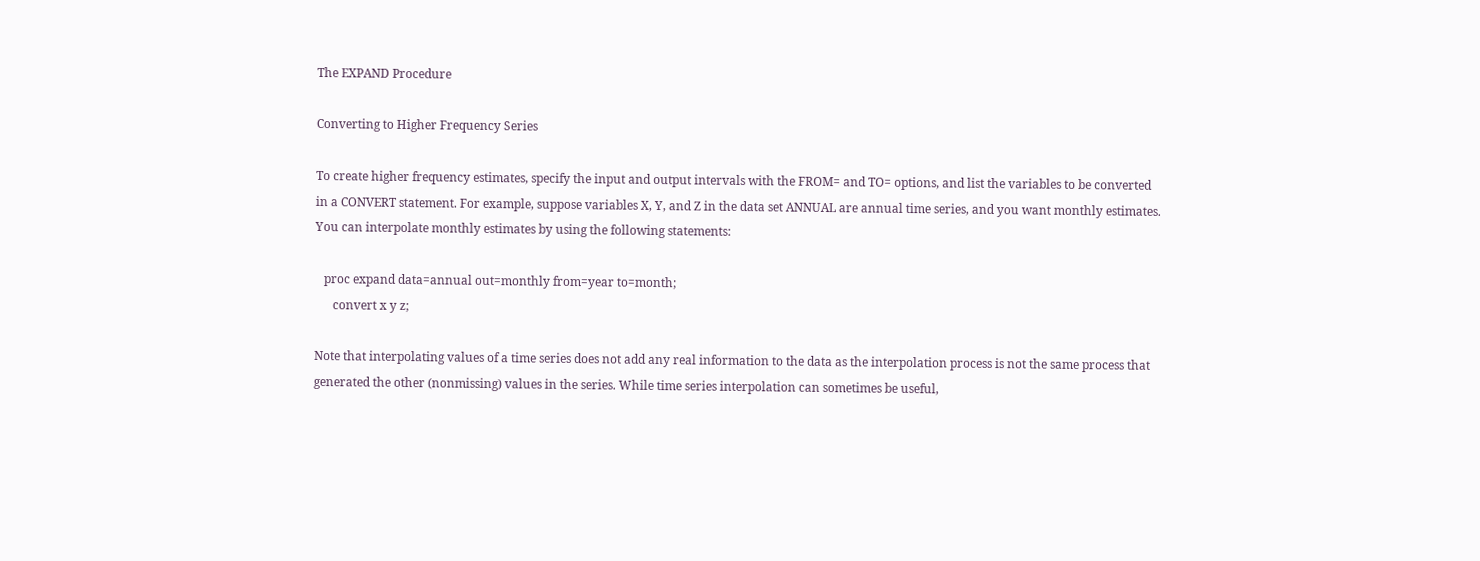The EXPAND Procedure

Converting to Higher Frequency Series

To create higher frequency estimates, specify the input and output intervals with the FROM= and TO= options, and list the variables to be converted in a CONVERT statement. For example, suppose variables X, Y, and Z in the data set ANNUAL are annual time series, and you want monthly estimates. You can interpolate monthly estimates by using the following statements:

   proc expand data=annual out=monthly from=year to=month;
      convert x y z;

Note that interpolating values of a time series does not add any real information to the data as the interpolation process is not the same process that generated the other (nonmissing) values in the series. While time series interpolation can sometimes be useful,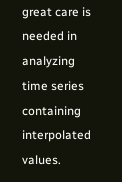great care is needed in analyzing time series containing interpolated values.